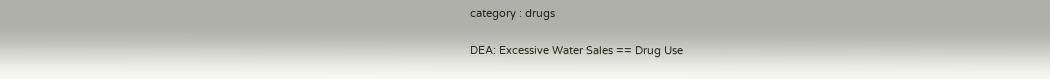category : drugs

DEA: Excessive Water Sales == Drug Use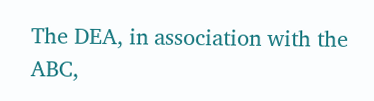The DEA, in association with the ABC,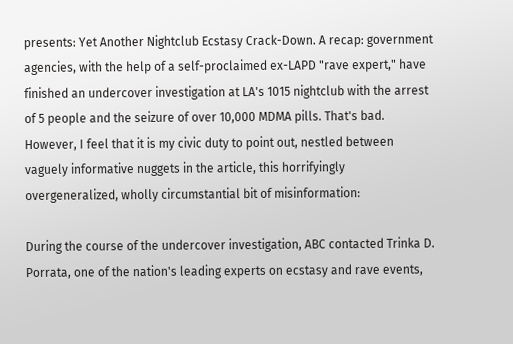presents: Yet Another Nightclub Ecstasy Crack-Down. A recap: government agencies, with the help of a self-proclaimed ex-LAPD "rave expert," have finished an undercover investigation at LA's 1015 nightclub with the arrest of 5 people and the seizure of over 10,000 MDMA pills. That's bad. However, I feel that it is my civic duty to point out, nestled between vaguely informative nuggets in the article, this horrifyingly overgeneralized, wholly circumstantial bit of misinformation:

During the course of the undercover investigation, ABC contacted Trinka D. Porrata, one of the nation's leading experts on ecstasy and rave events,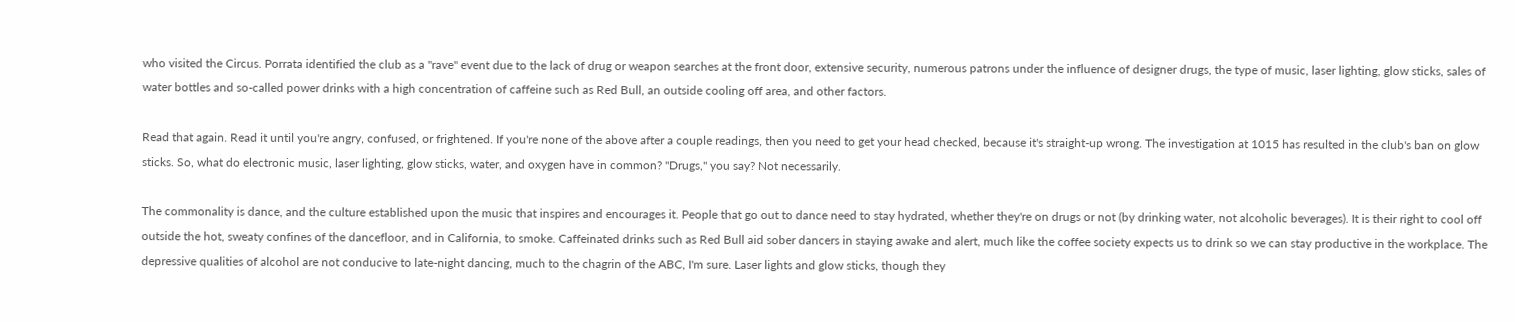who visited the Circus. Porrata identified the club as a "rave" event due to the lack of drug or weapon searches at the front door, extensive security, numerous patrons under the influence of designer drugs, the type of music, laser lighting, glow sticks, sales of water bottles and so-called power drinks with a high concentration of caffeine such as Red Bull, an outside cooling off area, and other factors.

Read that again. Read it until you're angry, confused, or frightened. If you're none of the above after a couple readings, then you need to get your head checked, because it's straight-up wrong. The investigation at 1015 has resulted in the club's ban on glow sticks. So, what do electronic music, laser lighting, glow sticks, water, and oxygen have in common? "Drugs," you say? Not necessarily.

The commonality is dance, and the culture established upon the music that inspires and encourages it. People that go out to dance need to stay hydrated, whether they're on drugs or not (by drinking water, not alcoholic beverages). It is their right to cool off outside the hot, sweaty confines of the dancefloor, and in California, to smoke. Caffeinated drinks such as Red Bull aid sober dancers in staying awake and alert, much like the coffee society expects us to drink so we can stay productive in the workplace. The depressive qualities of alcohol are not conducive to late-night dancing, much to the chagrin of the ABC, I'm sure. Laser lights and glow sticks, though they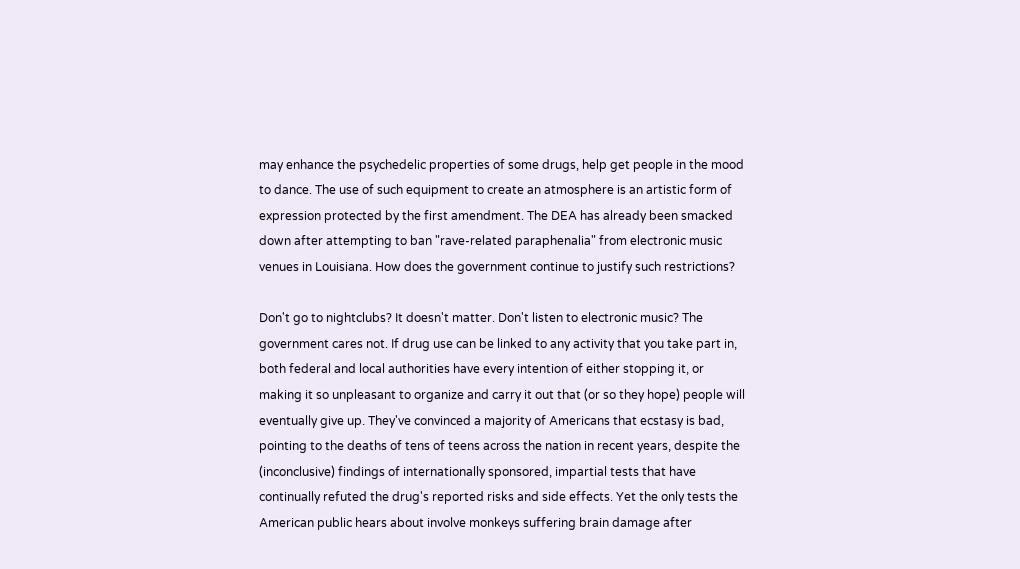may enhance the psychedelic properties of some drugs, help get people in the mood to dance. The use of such equipment to create an atmosphere is an artistic form of expression protected by the first amendment. The DEA has already been smacked down after attempting to ban "rave-related paraphenalia" from electronic music venues in Louisiana. How does the government continue to justify such restrictions?

Don't go to nightclubs? It doesn't matter. Don't listen to electronic music? The government cares not. If drug use can be linked to any activity that you take part in, both federal and local authorities have every intention of either stopping it, or making it so unpleasant to organize and carry it out that (or so they hope) people will eventually give up. They've convinced a majority of Americans that ecstasy is bad, pointing to the deaths of tens of teens across the nation in recent years, despite the (inconclusive) findings of internationally sponsored, impartial tests that have continually refuted the drug's reported risks and side effects. Yet the only tests the American public hears about involve monkeys suffering brain damage after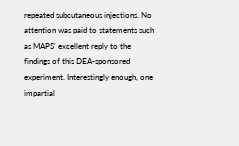repeated subcutaneous injections. No attention was paid to statements such as MAPS' excellent reply to the findings of this DEA-sponsored experiment. Interestingly enough, one impartial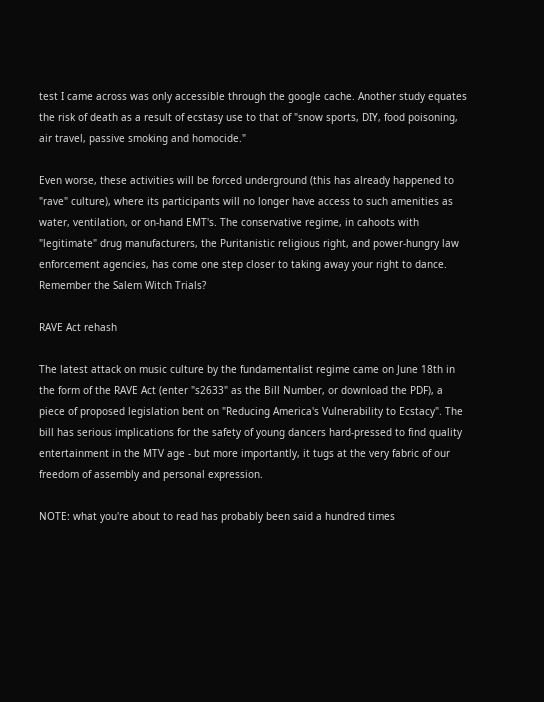test I came across was only accessible through the google cache. Another study equates the risk of death as a result of ecstasy use to that of "snow sports, DIY, food poisoning, air travel, passive smoking and homocide."

Even worse, these activities will be forced underground (this has already happened to "rave" culture), where its participants will no longer have access to such amenities as water, ventilation, or on-hand EMT's. The conservative regime, in cahoots with "legitimate" drug manufacturers, the Puritanistic religious right, and power-hungry law enforcement agencies, has come one step closer to taking away your right to dance. Remember the Salem Witch Trials?

RAVE Act rehash

The latest attack on music culture by the fundamentalist regime came on June 18th in the form of the RAVE Act (enter "s2633" as the Bill Number, or download the PDF), a piece of proposed legislation bent on "Reducing America's Vulnerability to Ecstacy". The bill has serious implications for the safety of young dancers hard-pressed to find quality entertainment in the MTV age - but more importantly, it tugs at the very fabric of our freedom of assembly and personal expression.

NOTE: what you're about to read has probably been said a hundred times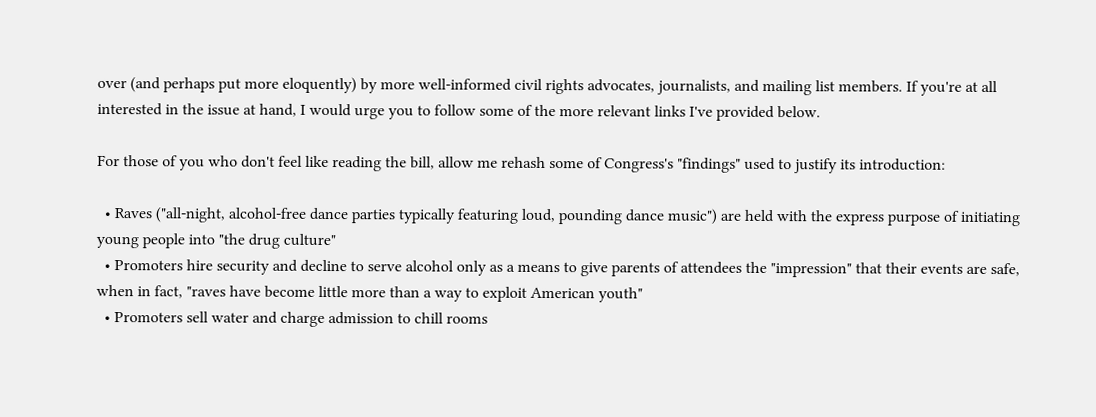over (and perhaps put more eloquently) by more well-informed civil rights advocates, journalists, and mailing list members. If you're at all interested in the issue at hand, I would urge you to follow some of the more relevant links I've provided below.

For those of you who don't feel like reading the bill, allow me rehash some of Congress's "findings" used to justify its introduction:

  • Raves ("all-night, alcohol-free dance parties typically featuring loud, pounding dance music") are held with the express purpose of initiating young people into "the drug culture"
  • Promoters hire security and decline to serve alcohol only as a means to give parents of attendees the "impression" that their events are safe, when in fact, "raves have become little more than a way to exploit American youth"
  • Promoters sell water and charge admission to chill rooms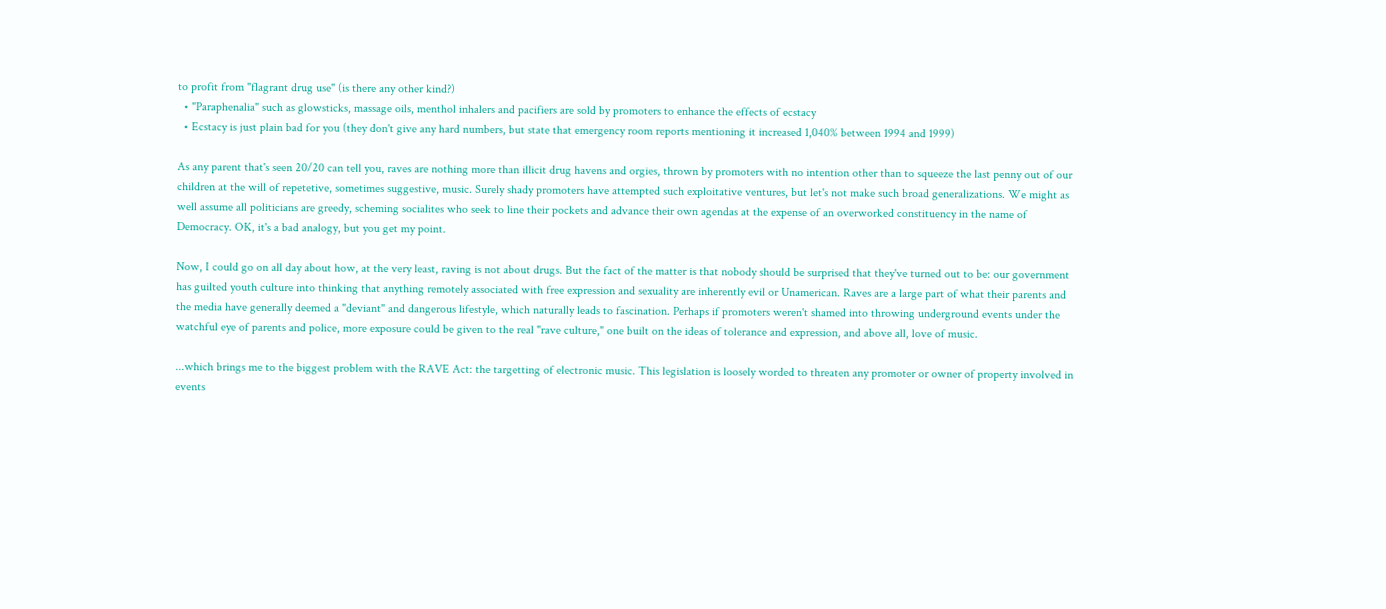to profit from "flagrant drug use" (is there any other kind?)
  • "Paraphenalia" such as glowsticks, massage oils, menthol inhalers and pacifiers are sold by promoters to enhance the effects of ecstacy
  • Ecstacy is just plain bad for you (they don't give any hard numbers, but state that emergency room reports mentioning it increased 1,040% between 1994 and 1999)

As any parent that's seen 20/20 can tell you, raves are nothing more than illicit drug havens and orgies, thrown by promoters with no intention other than to squeeze the last penny out of our children at the will of repetetive, sometimes suggestive, music. Surely shady promoters have attempted such exploitative ventures, but let's not make such broad generalizations. We might as well assume all politicians are greedy, scheming socialites who seek to line their pockets and advance their own agendas at the expense of an overworked constituency in the name of Democracy. OK, it's a bad analogy, but you get my point.

Now, I could go on all day about how, at the very least, raving is not about drugs. But the fact of the matter is that nobody should be surprised that they've turned out to be: our government has guilted youth culture into thinking that anything remotely associated with free expression and sexuality are inherently evil or Unamerican. Raves are a large part of what their parents and the media have generally deemed a "deviant" and dangerous lifestyle, which naturally leads to fascination. Perhaps if promoters weren't shamed into throwing underground events under the watchful eye of parents and police, more exposure could be given to the real "rave culture," one built on the ideas of tolerance and expression, and above all, love of music.

...which brings me to the biggest problem with the RAVE Act: the targetting of electronic music. This legislation is loosely worded to threaten any promoter or owner of property involved in events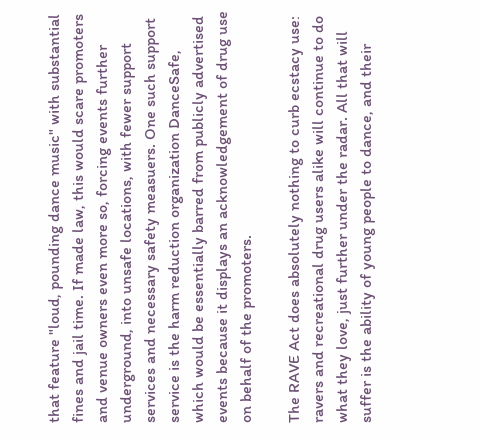that feature "loud, pounding dance music" with substantial fines and jail time. If made law, this would scare promoters and venue owners even more so, forcing events further underground, into unsafe locations, with fewer support services and necessary safety measuers. One such support service is the harm reduction organization DanceSafe, which would be essentially barred from publicly advertised events because it displays an acknowledgement of drug use on behalf of the promoters.

The RAVE Act does absolutely nothing to curb ecstacy use: ravers and recreational drug users alike will continue to do what they love, just further under the radar. All that will suffer is the ability of young people to dance, and their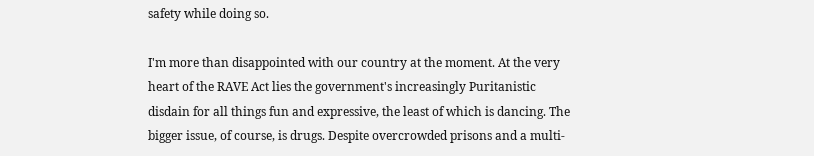safety while doing so.

I'm more than disappointed with our country at the moment. At the very heart of the RAVE Act lies the government's increasingly Puritanistic disdain for all things fun and expressive, the least of which is dancing. The bigger issue, of course, is drugs. Despite overcrowded prisons and a multi-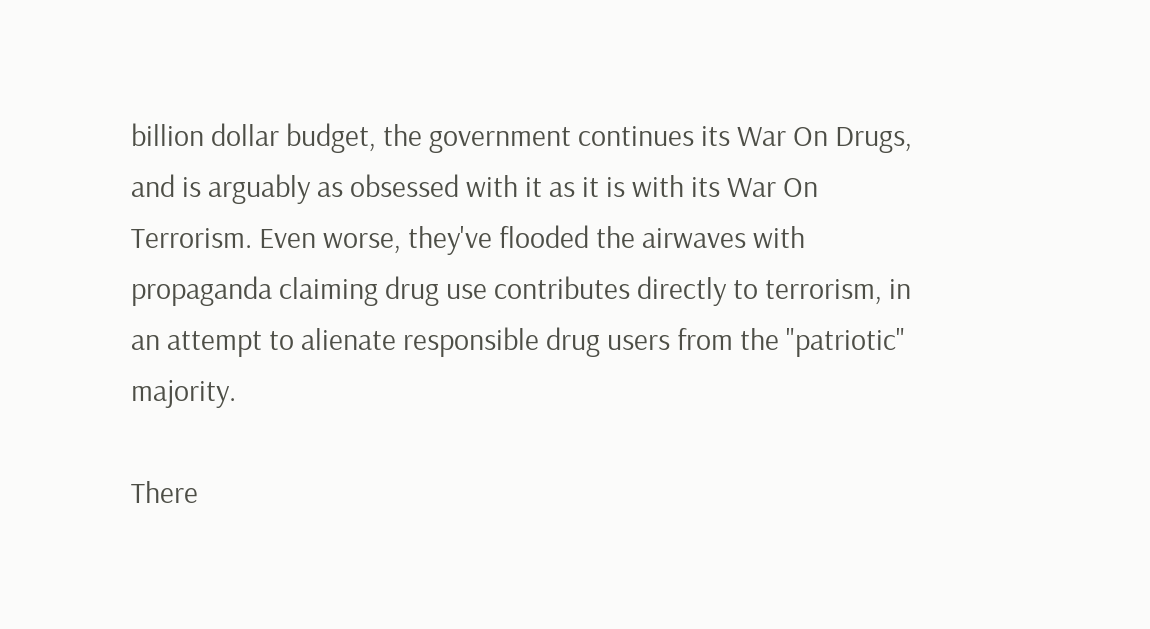billion dollar budget, the government continues its War On Drugs, and is arguably as obsessed with it as it is with its War On Terrorism. Even worse, they've flooded the airwaves with propaganda claiming drug use contributes directly to terrorism, in an attempt to alienate responsible drug users from the "patriotic" majority.

There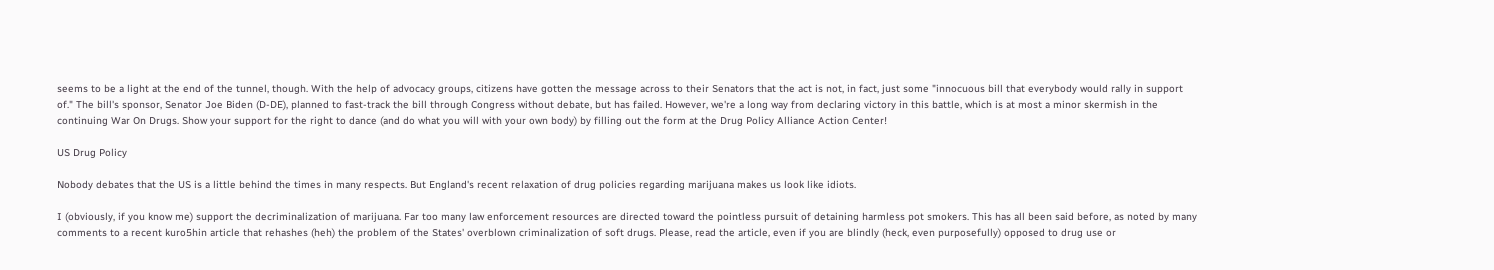seems to be a light at the end of the tunnel, though. With the help of advocacy groups, citizens have gotten the message across to their Senators that the act is not, in fact, just some "innocuous bill that everybody would rally in support of." The bill's sponsor, Senator Joe Biden (D-DE), planned to fast-track the bill through Congress without debate, but has failed. However, we're a long way from declaring victory in this battle, which is at most a minor skermish in the continuing War On Drugs. Show your support for the right to dance (and do what you will with your own body) by filling out the form at the Drug Policy Alliance Action Center!

US Drug Policy

Nobody debates that the US is a little behind the times in many respects. But England's recent relaxation of drug policies regarding marijuana makes us look like idiots.

I (obviously, if you know me) support the decriminalization of marijuana. Far too many law enforcement resources are directed toward the pointless pursuit of detaining harmless pot smokers. This has all been said before, as noted by many comments to a recent kuro5hin article that rehashes (heh) the problem of the States' overblown criminalization of soft drugs. Please, read the article, even if you are blindly (heck, even purposefully) opposed to drug use or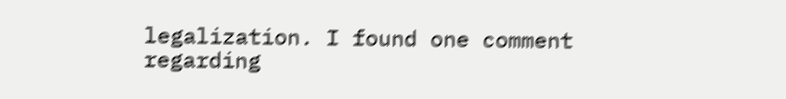legalization. I found one comment regarding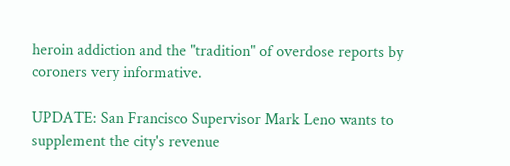heroin addiction and the "tradition" of overdose reports by coroners very informative.

UPDATE: San Francisco Supervisor Mark Leno wants to supplement the city's revenue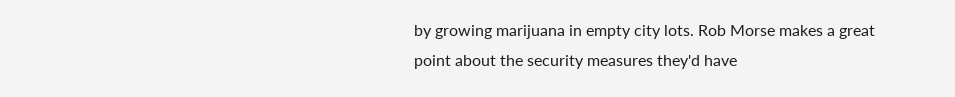by growing marijuana in empty city lots. Rob Morse makes a great point about the security measures they'd have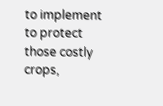to implement to protect those costly crops,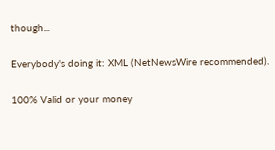though...

Everybody's doing it: XML (NetNewsWire recommended).

100% Valid or your money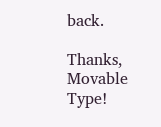back.

Thanks, Movable Type!